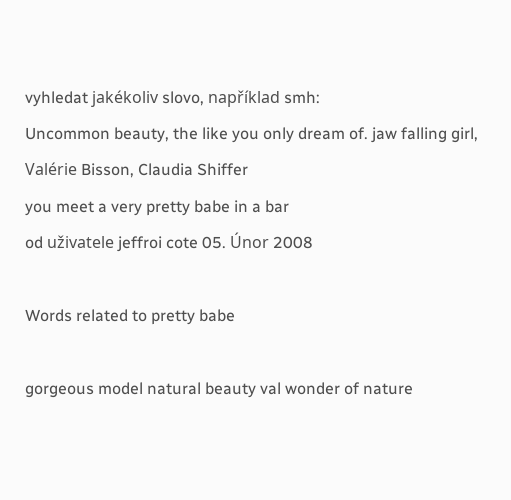vyhledat jakékoliv slovo, například smh:
Uncommon beauty, the like you only dream of. jaw falling girl, Valérie Bisson, Claudia Shiffer
you meet a very pretty babe in a bar
od uživatele jeffroi cote 05. Únor 2008

Words related to pretty babe

gorgeous model natural beauty val wonder of nature